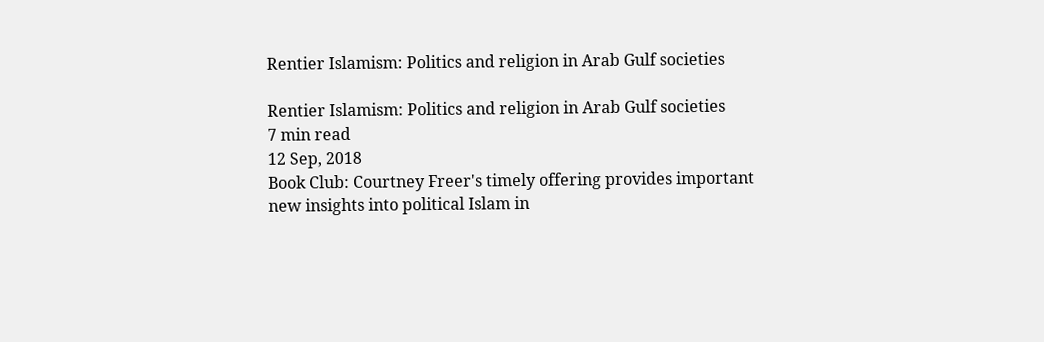Rentier Islamism: Politics and religion in Arab Gulf societies

Rentier Islamism: Politics and religion in Arab Gulf societies
7 min read
12 Sep, 2018
Book Club: Courtney Freer's timely offering provides important new insights into political Islam in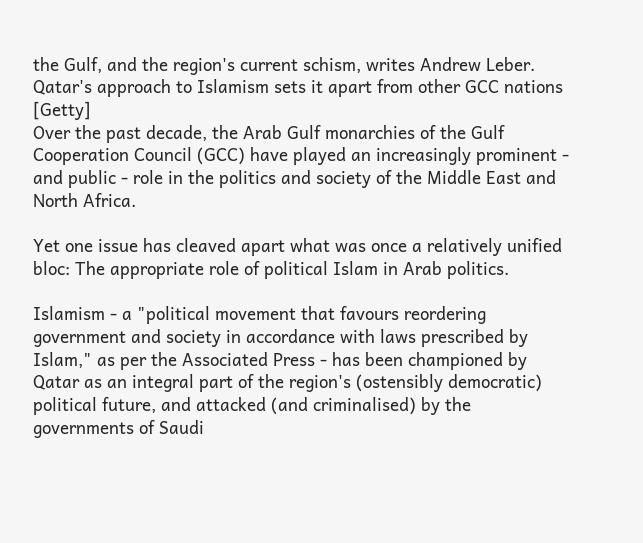the Gulf, and the region's current schism, writes Andrew Leber.
Qatar's approach to Islamism sets it apart from other GCC nations [Getty]
Over the past decade, the Arab Gulf monarchies of the Gulf Cooperation Council (GCC) have played an increasingly prominent - and public - role in the politics and society of the Middle East and North Africa.

Yet one issue has cleaved apart what was once a relatively unified bloc: The appropriate role of political Islam in Arab politics.

Islamism - a "political movement that favours reordering government and society in accordance with laws prescribed by Islam," as per the Associated Press - has been championed by Qatar as an integral part of the region's (ostensibly democratic) political future, and attacked (and criminalised) by the governments of Saudi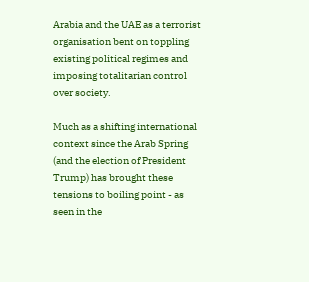Arabia and the UAE as a terrorist organisation bent on toppling existing political regimes and imposing totalitarian control over society.

Much as a shifting international context since the Arab Spring (and the election of President Trump) has brought these tensions to boiling point - as seen in the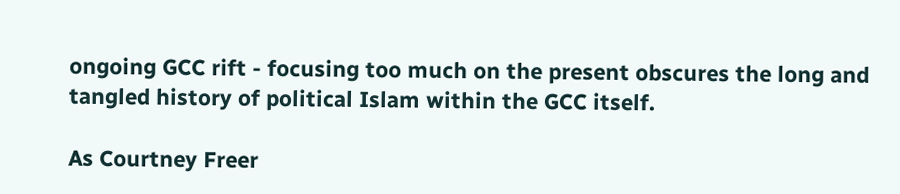ongoing GCC rift - focusing too much on the present obscures the long and tangled history of political Islam within the GCC itself.

As Courtney Freer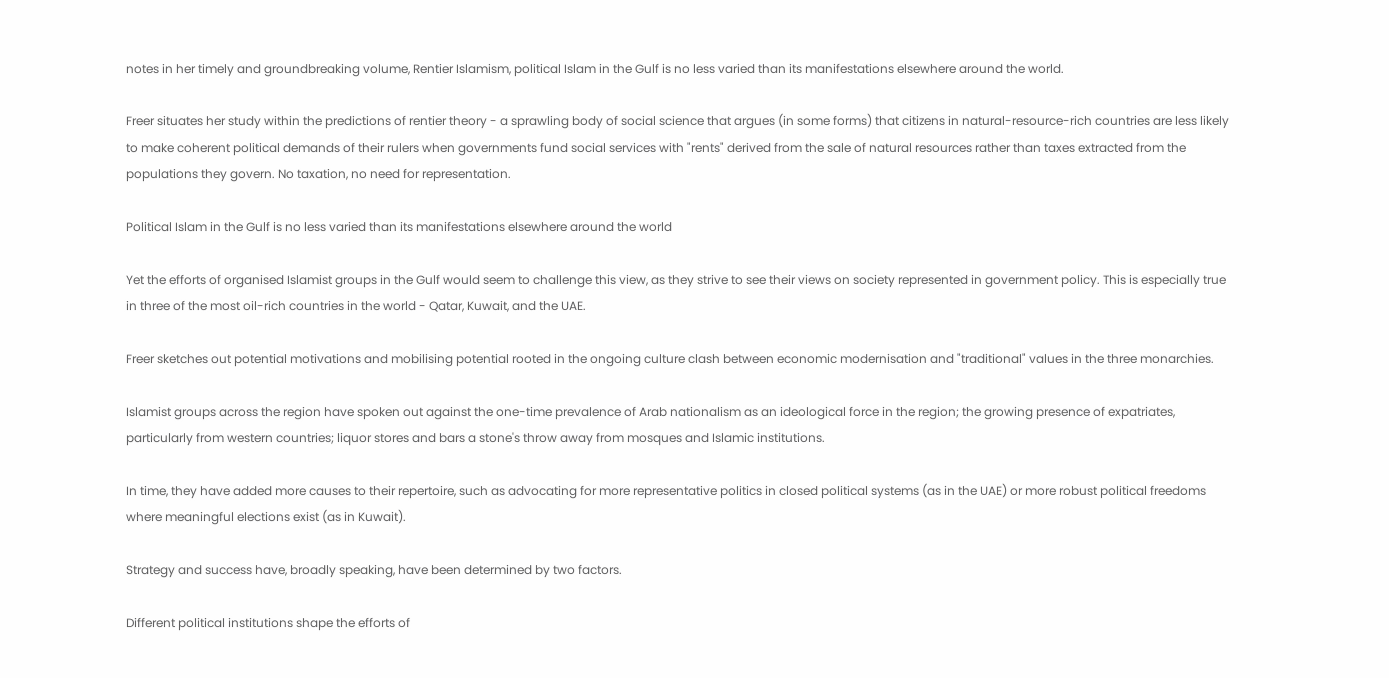notes in her timely and groundbreaking volume, Rentier Islamism, political Islam in the Gulf is no less varied than its manifestations elsewhere around the world.

Freer situates her study within the predictions of rentier theory - a sprawling body of social science that argues (in some forms) that citizens in natural-resource-rich countries are less likely to make coherent political demands of their rulers when governments fund social services with "rents" derived from the sale of natural resources rather than taxes extracted from the populations they govern. No taxation, no need for representation.

Political Islam in the Gulf is no less varied than its manifestations elsewhere around the world

Yet the efforts of organised Islamist groups in the Gulf would seem to challenge this view, as they strive to see their views on society represented in government policy. This is especially true in three of the most oil-rich countries in the world - Qatar, Kuwait, and the UAE.

Freer sketches out potential motivations and mobilising potential rooted in the ongoing culture clash between economic modernisation and "traditional" values in the three monarchies.

Islamist groups across the region have spoken out against the one-time prevalence of Arab nationalism as an ideological force in the region; the growing presence of expatriates, particularly from western countries; liquor stores and bars a stone's throw away from mosques and Islamic institutions.

In time, they have added more causes to their repertoire, such as advocating for more representative politics in closed political systems (as in the UAE) or more robust political freedoms where meaningful elections exist (as in Kuwait).

Strategy and success have, broadly speaking, have been determined by two factors.

Different political institutions shape the efforts of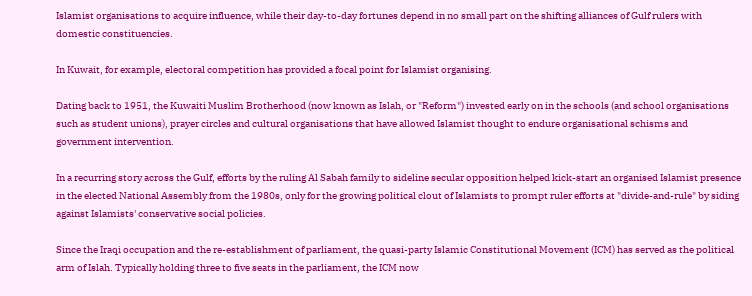Islamist organisations to acquire influence, while their day-to-day fortunes depend in no small part on the shifting alliances of Gulf rulers with domestic constituencies.

In Kuwait, for example, electoral competition has provided a focal point for Islamist organising.

Dating back to 1951, the Kuwaiti Muslim Brotherhood (now known as Islah, or "Reform") invested early on in the schools (and school organisations such as student unions), prayer circles and cultural organisations that have allowed Islamist thought to endure organisational schisms and government intervention.

In a recurring story across the Gulf, efforts by the ruling Al Sabah family to sideline secular opposition helped kick-start an organised Islamist presence in the elected National Assembly from the 1980s, only for the growing political clout of Islamists to prompt ruler efforts at "divide-and-rule" by siding against Islamists' conservative social policies.

Since the Iraqi occupation and the re-establishment of parliament, the quasi-party Islamic Constitutional Movement (ICM) has served as the political arm of Islah. Typically holding three to five seats in the parliament, the ICM now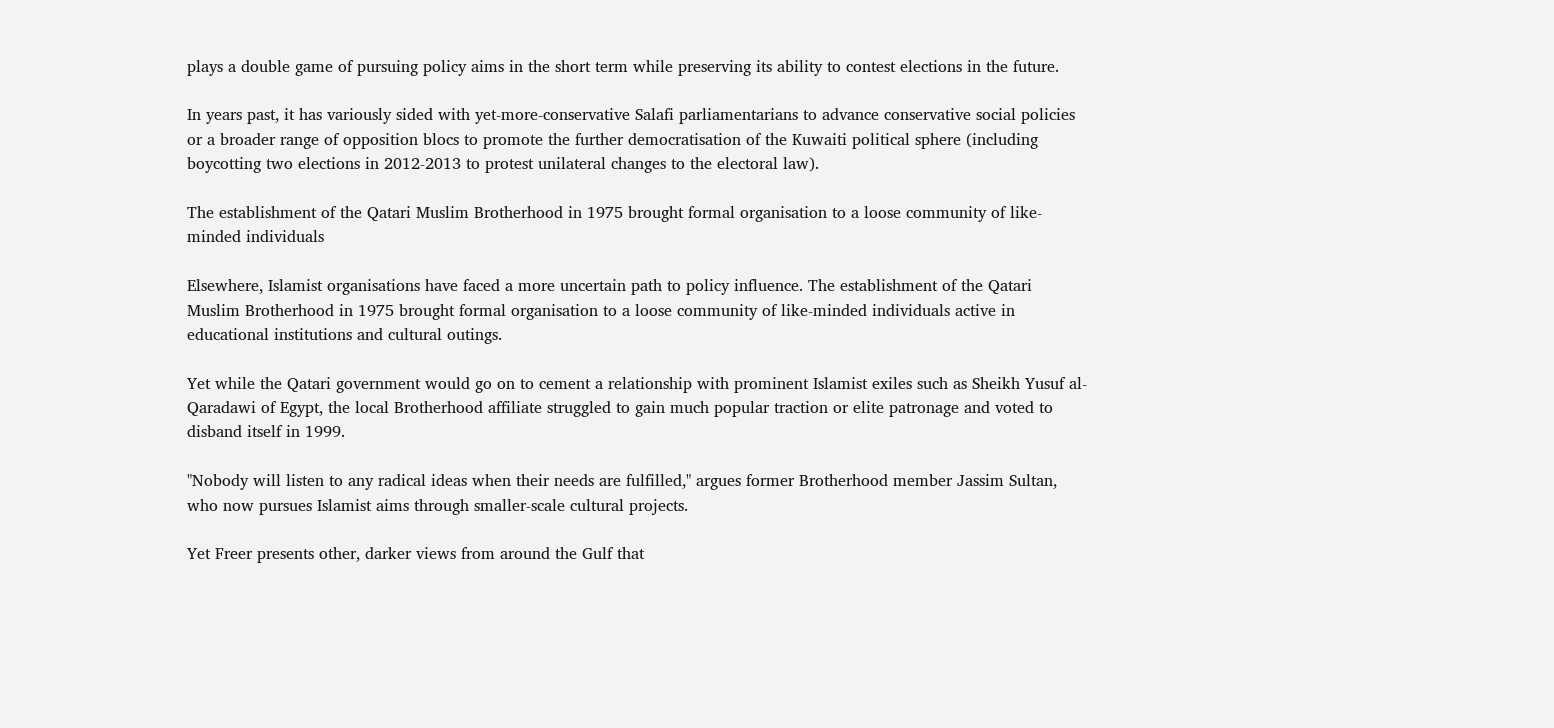plays a double game of pursuing policy aims in the short term while preserving its ability to contest elections in the future.

In years past, it has variously sided with yet-more-conservative Salafi parliamentarians to advance conservative social policies or a broader range of opposition blocs to promote the further democratisation of the Kuwaiti political sphere (including boycotting two elections in 2012-2013 to protest unilateral changes to the electoral law).

The establishment of the Qatari Muslim Brotherhood in 1975 brought formal organisation to a loose community of like-minded individuals

Elsewhere, Islamist organisations have faced a more uncertain path to policy influence. The establishment of the Qatari Muslim Brotherhood in 1975 brought formal organisation to a loose community of like-minded individuals active in educational institutions and cultural outings.

Yet while the Qatari government would go on to cement a relationship with prominent Islamist exiles such as Sheikh Yusuf al-Qaradawi of Egypt, the local Brotherhood affiliate struggled to gain much popular traction or elite patronage and voted to disband itself in 1999.

"Nobody will listen to any radical ideas when their needs are fulfilled," argues former Brotherhood member Jassim Sultan, who now pursues Islamist aims through smaller-scale cultural projects.

Yet Freer presents other, darker views from around the Gulf that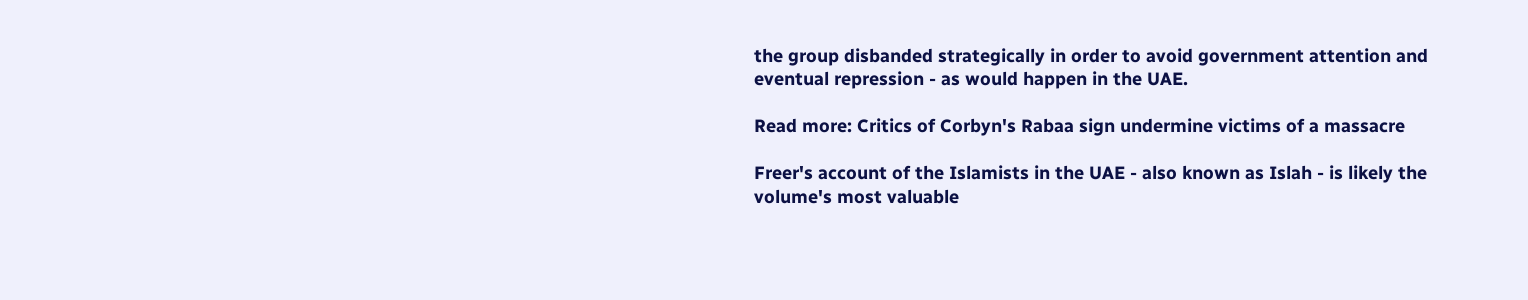the group disbanded strategically in order to avoid government attention and eventual repression - as would happen in the UAE.

Read more: Critics of Corbyn's Rabaa sign undermine victims of a massacre

Freer's account of the Islamists in the UAE - also known as Islah - is likely the volume's most valuable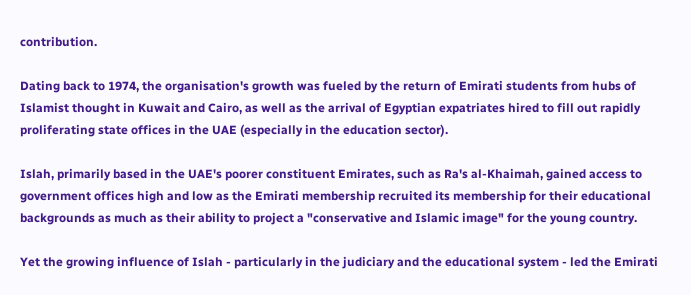contribution.

Dating back to 1974, the organisation's growth was fueled by the return of Emirati students from hubs of Islamist thought in Kuwait and Cairo, as well as the arrival of Egyptian expatriates hired to fill out rapidly proliferating state offices in the UAE (especially in the education sector).

Islah, primarily based in the UAE's poorer constituent Emirates, such as Ra's al-Khaimah, gained access to government offices high and low as the Emirati membership recruited its membership for their educational backgrounds as much as their ability to project a "conservative and Islamic image" for the young country.

Yet the growing influence of Islah - particularly in the judiciary and the educational system - led the Emirati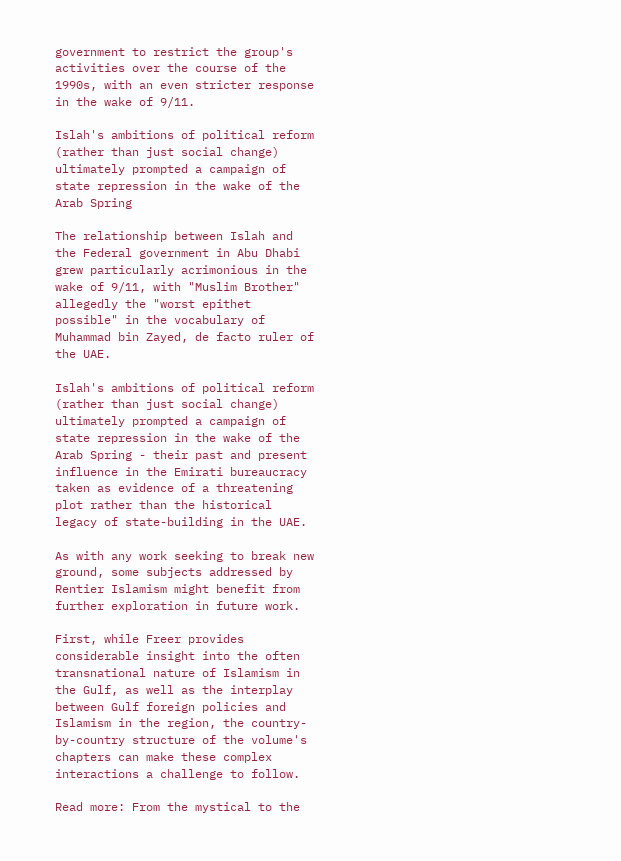government to restrict the group's activities over the course of the 1990s, with an even stricter response in the wake of 9/11.

Islah's ambitions of political reform (rather than just social change) ultimately prompted a campaign of state repression in the wake of the Arab Spring

The relationship between Islah and the Federal government in Abu Dhabi grew particularly acrimonious in the wake of 9/11, with "Muslim Brother" allegedly the "worst epithet possible" in the vocabulary of Muhammad bin Zayed, de facto ruler of the UAE.

Islah's ambitions of political reform (rather than just social change) ultimately prompted a campaign of state repression in the wake of the Arab Spring - their past and present influence in the Emirati bureaucracy taken as evidence of a threatening plot rather than the historical legacy of state-building in the UAE.

As with any work seeking to break new ground, some subjects addressed by Rentier Islamism might benefit from further exploration in future work.

First, while Freer provides considerable insight into the often transnational nature of Islamism in the Gulf, as well as the interplay between Gulf foreign policies and Islamism in the region, the country-by-country structure of the volume's chapters can make these complex interactions a challenge to follow.

Read more: From the mystical to the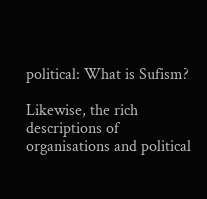political: What is Sufism?

Likewise, the rich descriptions of organisations and political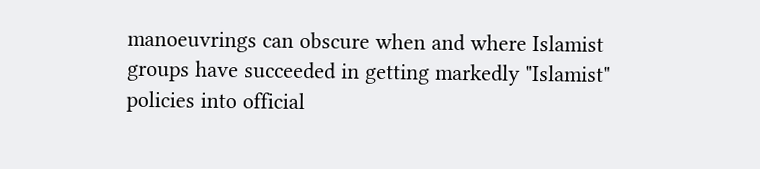manoeuvrings can obscure when and where Islamist groups have succeeded in getting markedly "Islamist" policies into official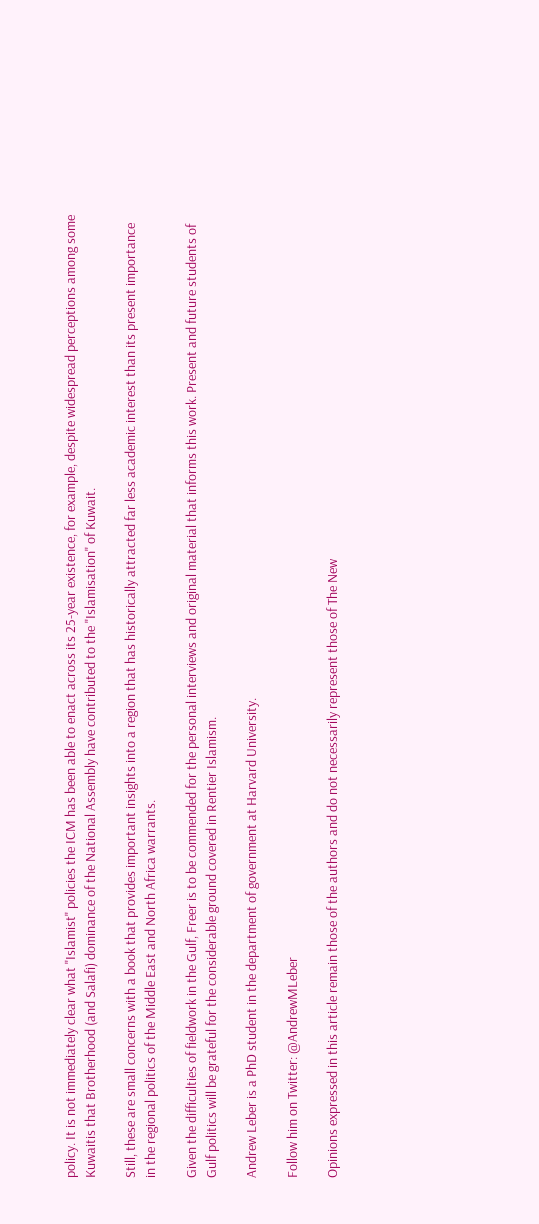policy. It is not immediately clear what "Islamist" policies the ICM has been able to enact across its 25-year existence, for example, despite widespread perceptions among some Kuwaitis that Brotherhood (and Salafi) dominance of the National Assembly have contributed to the "Islamisation" of Kuwait.

Still, these are small concerns with a book that provides important insights into a region that has historically attracted far less academic interest than its present importance in the regional politics of the Middle East and North Africa warrants.

Given the difficulties of fieldwork in the Gulf, Freer is to be commended for the personal interviews and original material that informs this work. Present and future students of Gulf politics will be grateful for the considerable ground covered in Rentier Islamism.

Andrew Leber is a PhD student in the department of government at Harvard University.

Follow him on Twitter: @AndrewMLeber

Opinions expressed in this article remain those of the authors and do not necessarily represent those of The New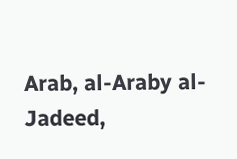Arab, al-Araby al-Jadeed,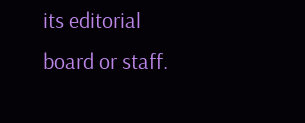its editorial board or staff.